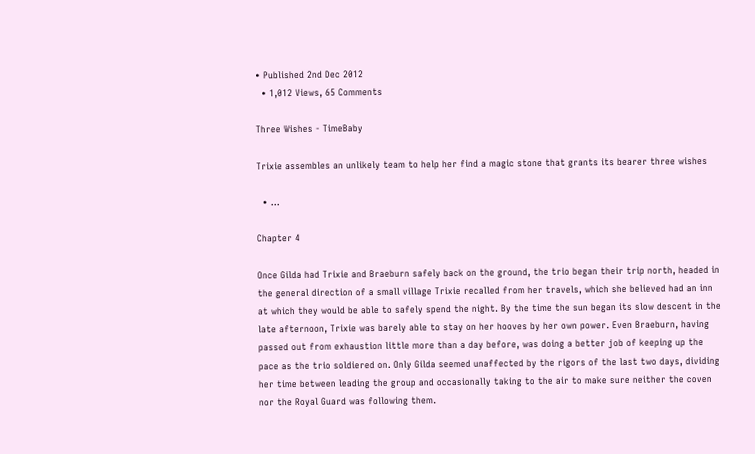• Published 2nd Dec 2012
  • 1,012 Views, 65 Comments

Three Wishes - TimeBaby

Trixie assembles an unlikely team to help her find a magic stone that grants its bearer three wishes

  • ...

Chapter 4

Once Gilda had Trixie and Braeburn safely back on the ground, the trio began their trip north, headed in the general direction of a small village Trixie recalled from her travels, which she believed had an inn at which they would be able to safely spend the night. By the time the sun began its slow descent in the late afternoon, Trixie was barely able to stay on her hooves by her own power. Even Braeburn, having passed out from exhaustion little more than a day before, was doing a better job of keeping up the pace as the trio soldiered on. Only Gilda seemed unaffected by the rigors of the last two days, dividing her time between leading the group and occasionally taking to the air to make sure neither the coven nor the Royal Guard was following them.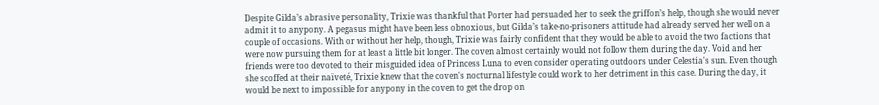Despite Gilda’s abrasive personality, Trixie was thankful that Porter had persuaded her to seek the griffon’s help, though she would never admit it to anypony. A pegasus might have been less obnoxious, but Gilda’s take-no-prisoners attitude had already served her well on a couple of occasions. With or without her help, though, Trixie was fairly confident that they would be able to avoid the two factions that were now pursuing them for at least a little bit longer. The coven almost certainly would not follow them during the day. Void and her friends were too devoted to their misguided idea of Princess Luna to even consider operating outdoors under Celestia's sun. Even though she scoffed at their naïveté, Trixie knew that the coven's nocturnal lifestyle could work to her detriment in this case. During the day, it would be next to impossible for anypony in the coven to get the drop on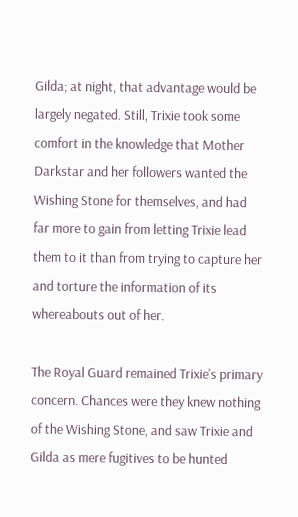Gilda; at night, that advantage would be largely negated. Still, Trixie took some comfort in the knowledge that Mother Darkstar and her followers wanted the Wishing Stone for themselves, and had far more to gain from letting Trixie lead them to it than from trying to capture her and torture the information of its whereabouts out of her.

The Royal Guard remained Trixie's primary concern. Chances were they knew nothing of the Wishing Stone, and saw Trixie and Gilda as mere fugitives to be hunted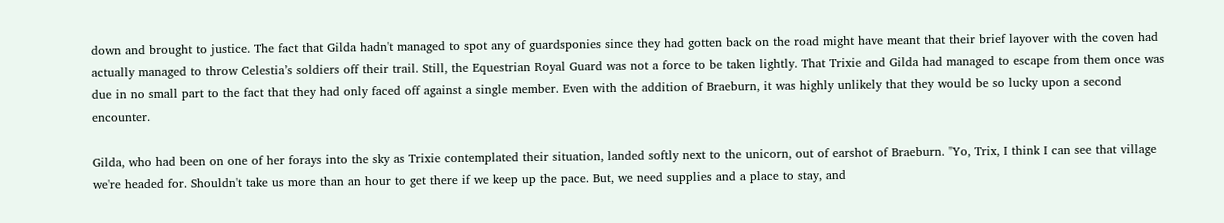down and brought to justice. The fact that Gilda hadn't managed to spot any of guardsponies since they had gotten back on the road might have meant that their brief layover with the coven had actually managed to throw Celestia’s soldiers off their trail. Still, the Equestrian Royal Guard was not a force to be taken lightly. That Trixie and Gilda had managed to escape from them once was due in no small part to the fact that they had only faced off against a single member. Even with the addition of Braeburn, it was highly unlikely that they would be so lucky upon a second encounter.

Gilda, who had been on one of her forays into the sky as Trixie contemplated their situation, landed softly next to the unicorn, out of earshot of Braeburn. "Yo, Trix, I think I can see that village we're headed for. Shouldn't take us more than an hour to get there if we keep up the pace. But, we need supplies and a place to stay, and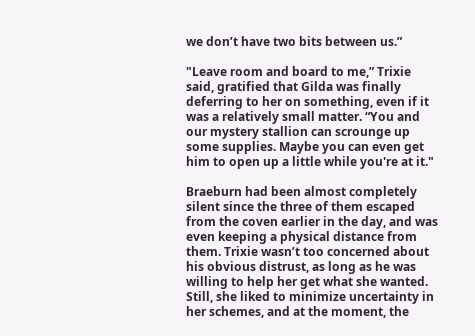we don’t have two bits between us.”

"Leave room and board to me,” Trixie said, gratified that Gilda was finally deferring to her on something, even if it was a relatively small matter. “You and our mystery stallion can scrounge up some supplies. Maybe you can even get him to open up a little while you're at it."

Braeburn had been almost completely silent since the three of them escaped from the coven earlier in the day, and was even keeping a physical distance from them. Trixie wasn’t too concerned about his obvious distrust, as long as he was willing to help her get what she wanted. Still, she liked to minimize uncertainty in her schemes, and at the moment, the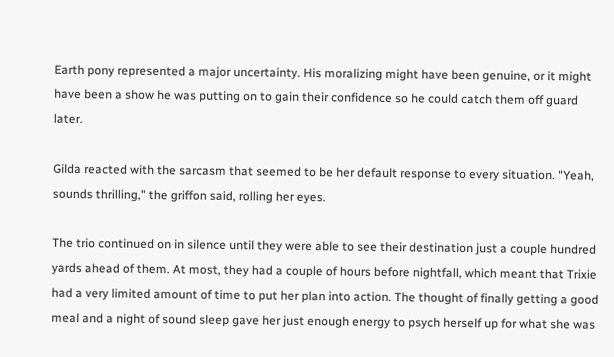Earth pony represented a major uncertainty. His moralizing might have been genuine, or it might have been a show he was putting on to gain their confidence so he could catch them off guard later.

Gilda reacted with the sarcasm that seemed to be her default response to every situation. "Yeah, sounds thrilling," the griffon said, rolling her eyes.

The trio continued on in silence until they were able to see their destination just a couple hundred yards ahead of them. At most, they had a couple of hours before nightfall, which meant that Trixie had a very limited amount of time to put her plan into action. The thought of finally getting a good meal and a night of sound sleep gave her just enough energy to psych herself up for what she was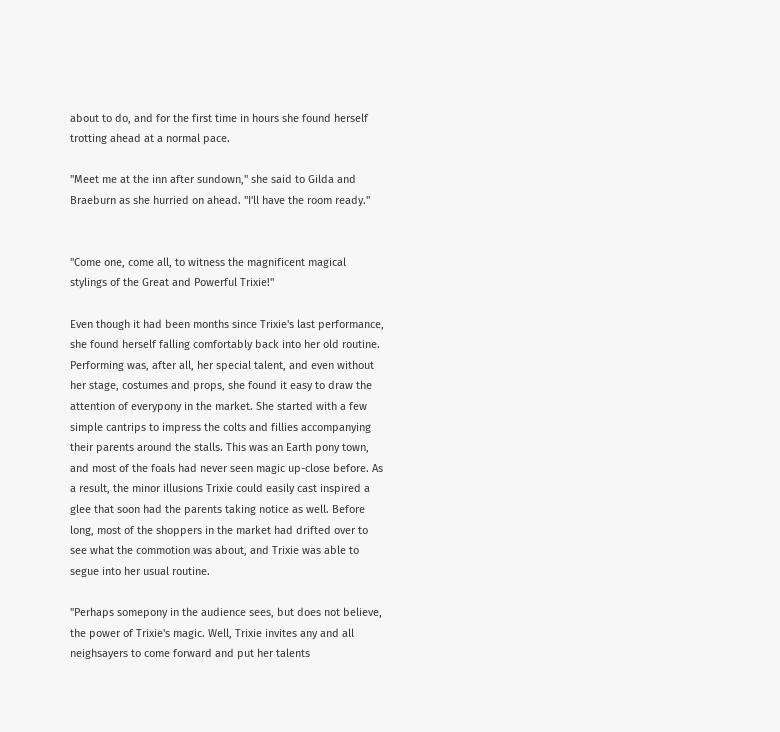about to do, and for the first time in hours she found herself trotting ahead at a normal pace.

"Meet me at the inn after sundown," she said to Gilda and Braeburn as she hurried on ahead. "I'll have the room ready."


"Come one, come all, to witness the magnificent magical stylings of the Great and Powerful Trixie!"

Even though it had been months since Trixie's last performance, she found herself falling comfortably back into her old routine. Performing was, after all, her special talent, and even without her stage, costumes and props, she found it easy to draw the attention of everypony in the market. She started with a few simple cantrips to impress the colts and fillies accompanying their parents around the stalls. This was an Earth pony town, and most of the foals had never seen magic up-close before. As a result, the minor illusions Trixie could easily cast inspired a glee that soon had the parents taking notice as well. Before long, most of the shoppers in the market had drifted over to see what the commotion was about, and Trixie was able to segue into her usual routine.

"Perhaps somepony in the audience sees, but does not believe, the power of Trixie's magic. Well, Trixie invites any and all neighsayers to come forward and put her talents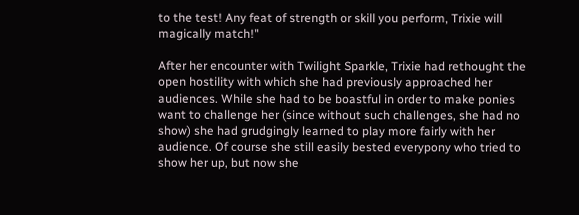to the test! Any feat of strength or skill you perform, Trixie will magically match!"

After her encounter with Twilight Sparkle, Trixie had rethought the open hostility with which she had previously approached her audiences. While she had to be boastful in order to make ponies want to challenge her (since without such challenges, she had no show) she had grudgingly learned to play more fairly with her audience. Of course she still easily bested everypony who tried to show her up, but now she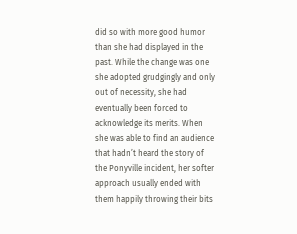did so with more good humor than she had displayed in the past. While the change was one she adopted grudgingly and only out of necessity, she had eventually been forced to acknowledge its merits. When she was able to find an audience that hadn’t heard the story of the Ponyville incident, her softer approach usually ended with them happily throwing their bits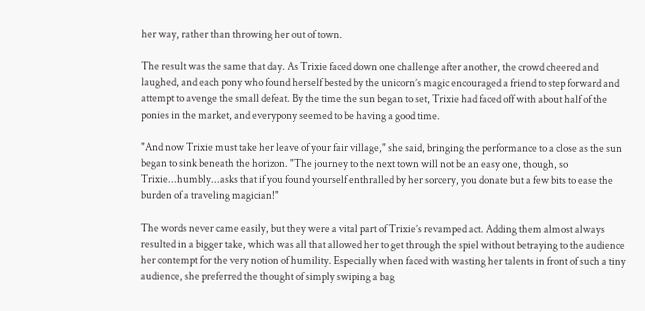her way, rather than throwing her out of town.

The result was the same that day. As Trixie faced down one challenge after another, the crowd cheered and laughed, and each pony who found herself bested by the unicorn’s magic encouraged a friend to step forward and attempt to avenge the small defeat. By the time the sun began to set, Trixie had faced off with about half of the ponies in the market, and everypony seemed to be having a good time.

"And now Trixie must take her leave of your fair village," she said, bringing the performance to a close as the sun began to sink beneath the horizon. "The journey to the next town will not be an easy one, though, so Trixie...humbly...asks that if you found yourself enthralled by her sorcery, you donate but a few bits to ease the burden of a traveling magician!"

The words never came easily, but they were a vital part of Trixie’s revamped act. Adding them almost always resulted in a bigger take, which was all that allowed her to get through the spiel without betraying to the audience her contempt for the very notion of humility. Especially when faced with wasting her talents in front of such a tiny audience, she preferred the thought of simply swiping a bag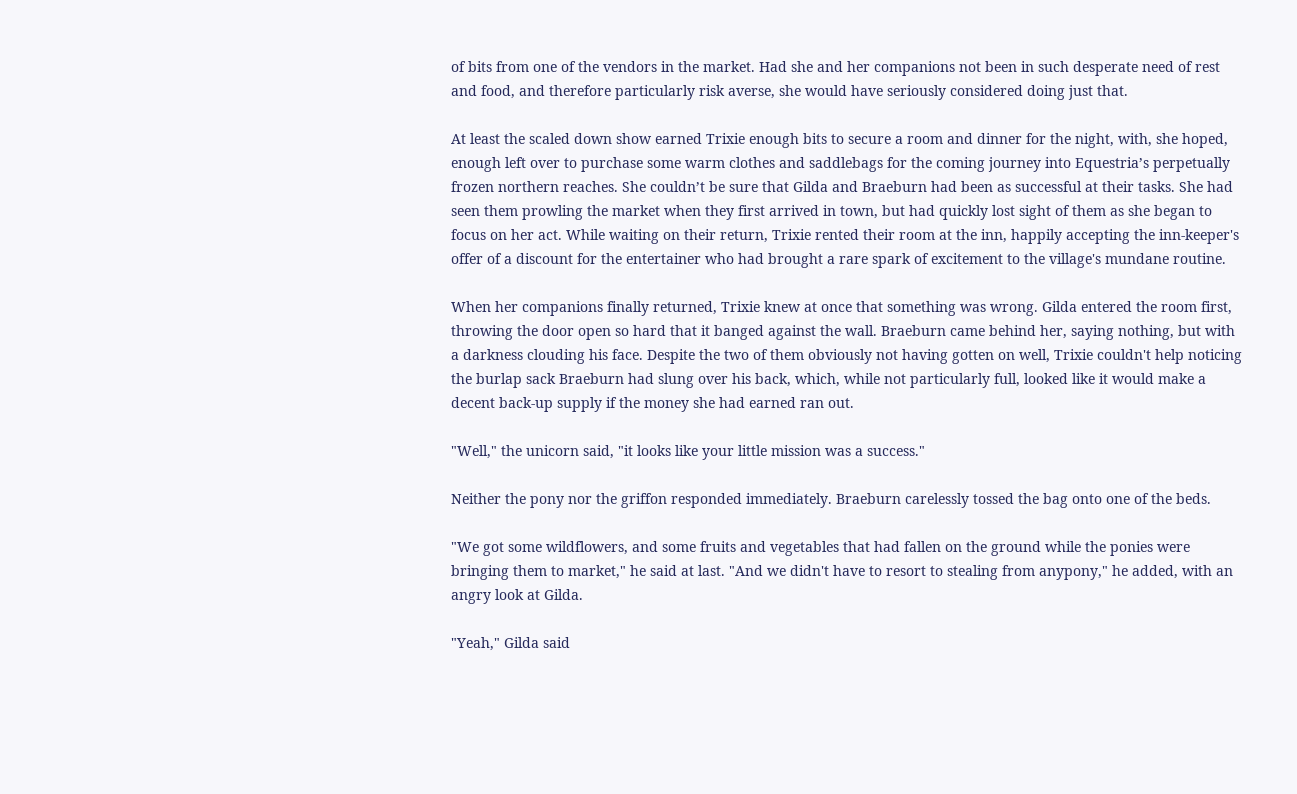of bits from one of the vendors in the market. Had she and her companions not been in such desperate need of rest and food, and therefore particularly risk averse, she would have seriously considered doing just that.

At least the scaled down show earned Trixie enough bits to secure a room and dinner for the night, with, she hoped, enough left over to purchase some warm clothes and saddlebags for the coming journey into Equestria’s perpetually frozen northern reaches. She couldn’t be sure that Gilda and Braeburn had been as successful at their tasks. She had seen them prowling the market when they first arrived in town, but had quickly lost sight of them as she began to focus on her act. While waiting on their return, Trixie rented their room at the inn, happily accepting the inn-keeper's offer of a discount for the entertainer who had brought a rare spark of excitement to the village's mundane routine.

When her companions finally returned, Trixie knew at once that something was wrong. Gilda entered the room first, throwing the door open so hard that it banged against the wall. Braeburn came behind her, saying nothing, but with a darkness clouding his face. Despite the two of them obviously not having gotten on well, Trixie couldn't help noticing the burlap sack Braeburn had slung over his back, which, while not particularly full, looked like it would make a decent back-up supply if the money she had earned ran out.

"Well," the unicorn said, "it looks like your little mission was a success."

Neither the pony nor the griffon responded immediately. Braeburn carelessly tossed the bag onto one of the beds.

"We got some wildflowers, and some fruits and vegetables that had fallen on the ground while the ponies were bringing them to market," he said at last. "And we didn't have to resort to stealing from anypony," he added, with an angry look at Gilda.

"Yeah," Gilda said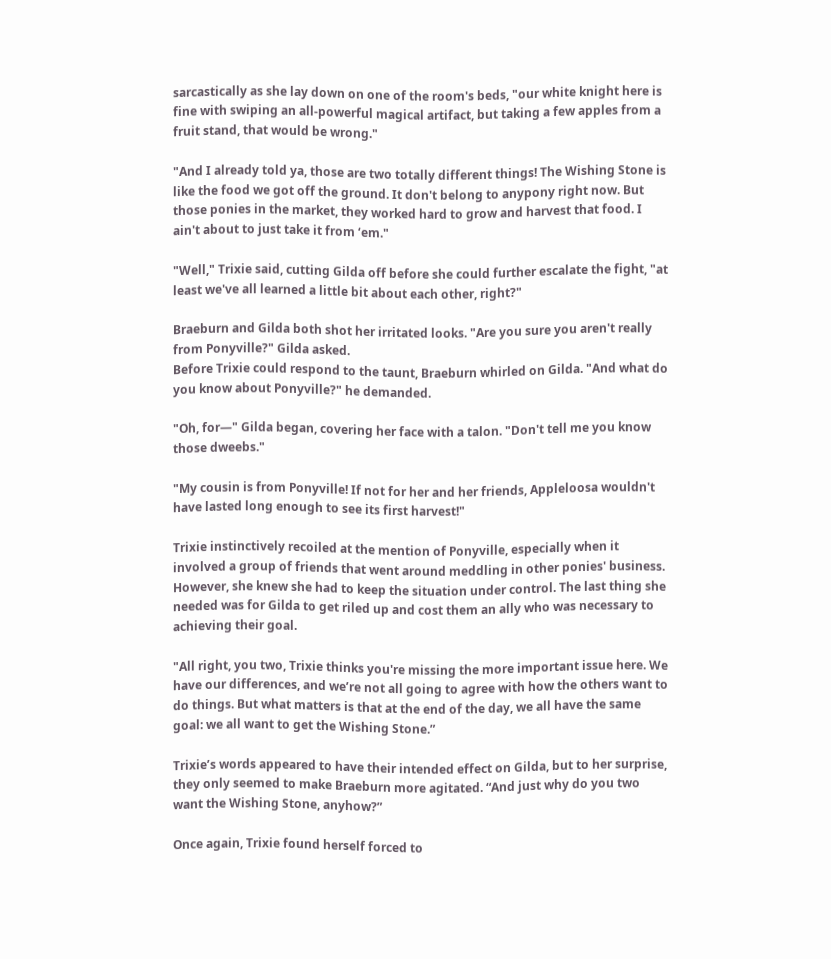sarcastically as she lay down on one of the room's beds, "our white knight here is fine with swiping an all-powerful magical artifact, but taking a few apples from a fruit stand, that would be wrong."

"And I already told ya, those are two totally different things! The Wishing Stone is like the food we got off the ground. It don't belong to anypony right now. But those ponies in the market, they worked hard to grow and harvest that food. I ain't about to just take it from ‘em."

"Well," Trixie said, cutting Gilda off before she could further escalate the fight, "at least we've all learned a little bit about each other, right?"

Braeburn and Gilda both shot her irritated looks. "Are you sure you aren't really from Ponyville?" Gilda asked.
Before Trixie could respond to the taunt, Braeburn whirled on Gilda. "And what do you know about Ponyville?" he demanded.

"Oh, for—" Gilda began, covering her face with a talon. "Don't tell me you know those dweebs."

"My cousin is from Ponyville! If not for her and her friends, Appleloosa wouldn't have lasted long enough to see its first harvest!"

Trixie instinctively recoiled at the mention of Ponyville, especially when it involved a group of friends that went around meddling in other ponies' business. However, she knew she had to keep the situation under control. The last thing she needed was for Gilda to get riled up and cost them an ally who was necessary to achieving their goal.

"All right, you two, Trixie thinks you're missing the more important issue here. We have our differences, and we’re not all going to agree with how the others want to do things. But what matters is that at the end of the day, we all have the same goal: we all want to get the Wishing Stone.”

Trixie’s words appeared to have their intended effect on Gilda, but to her surprise, they only seemed to make Braeburn more agitated. “And just why do you two want the Wishing Stone, anyhow?”

Once again, Trixie found herself forced to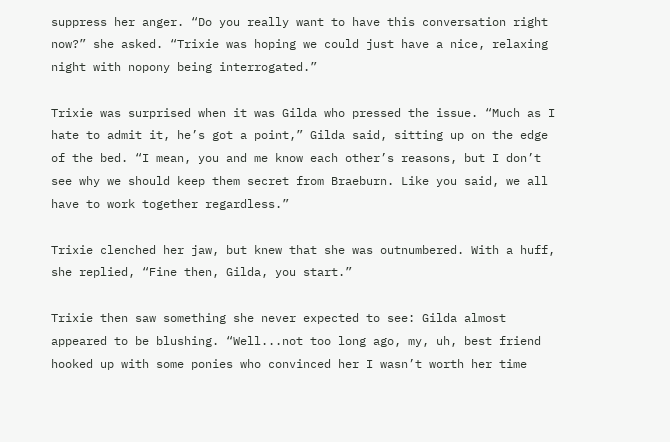suppress her anger. “Do you really want to have this conversation right now?” she asked. “Trixie was hoping we could just have a nice, relaxing night with nopony being interrogated.”

Trixie was surprised when it was Gilda who pressed the issue. “Much as I hate to admit it, he’s got a point,” Gilda said, sitting up on the edge of the bed. “I mean, you and me know each other’s reasons, but I don’t see why we should keep them secret from Braeburn. Like you said, we all have to work together regardless.”

Trixie clenched her jaw, but knew that she was outnumbered. With a huff, she replied, “Fine then, Gilda, you start.”

Trixie then saw something she never expected to see: Gilda almost appeared to be blushing. “Well...not too long ago, my, uh, best friend hooked up with some ponies who convinced her I wasn’t worth her time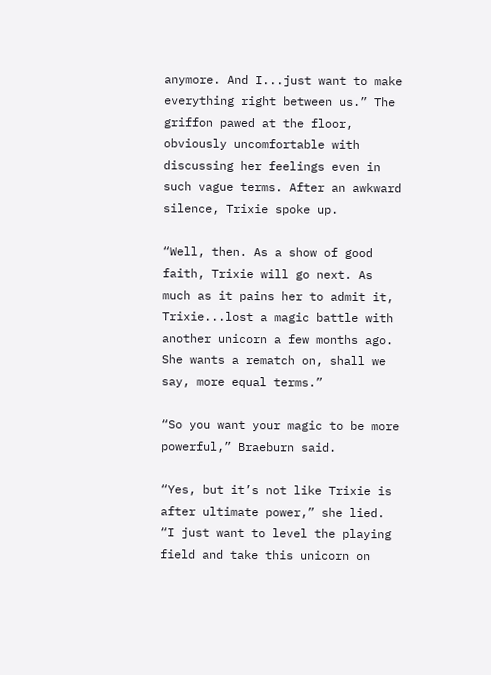anymore. And I...just want to make everything right between us.” The griffon pawed at the floor, obviously uncomfortable with discussing her feelings even in such vague terms. After an awkward silence, Trixie spoke up.

“Well, then. As a show of good faith, Trixie will go next. As much as it pains her to admit it, Trixie...lost a magic battle with another unicorn a few months ago. She wants a rematch on, shall we say, more equal terms.”

“So you want your magic to be more powerful,” Braeburn said.

“Yes, but it’s not like Trixie is after ultimate power,” she lied. “I just want to level the playing field and take this unicorn on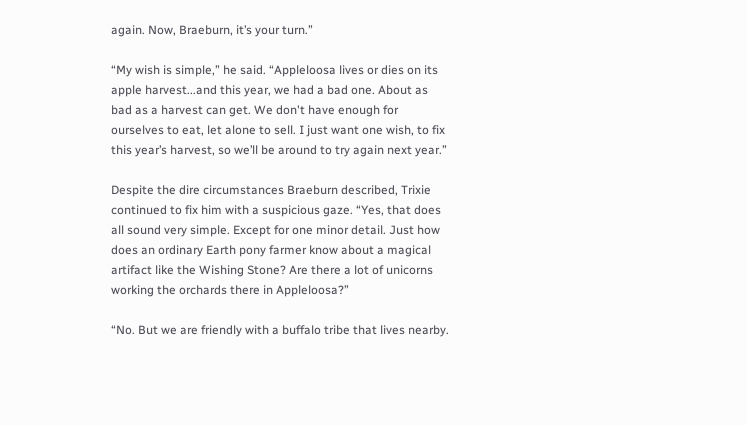again. Now, Braeburn, it’s your turn.”

“My wish is simple,” he said. “Appleloosa lives or dies on its apple harvest...and this year, we had a bad one. About as bad as a harvest can get. We don't have enough for ourselves to eat, let alone to sell. I just want one wish, to fix this year’s harvest, so we’ll be around to try again next year.”

Despite the dire circumstances Braeburn described, Trixie continued to fix him with a suspicious gaze. “Yes, that does all sound very simple. Except for one minor detail. Just how does an ordinary Earth pony farmer know about a magical artifact like the Wishing Stone? Are there a lot of unicorns working the orchards there in Appleloosa?”

“No. But we are friendly with a buffalo tribe that lives nearby.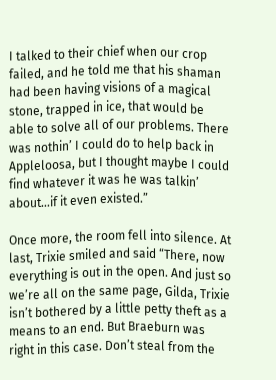I talked to their chief when our crop failed, and he told me that his shaman had been having visions of a magical stone, trapped in ice, that would be able to solve all of our problems. There was nothin’ I could do to help back in Appleloosa, but I thought maybe I could find whatever it was he was talkin’ about...if it even existed.”

Once more, the room fell into silence. At last, Trixie smiled and said “There, now everything is out in the open. And just so we’re all on the same page, Gilda, Trixie isn’t bothered by a little petty theft as a means to an end. But Braeburn was right in this case. Don’t steal from the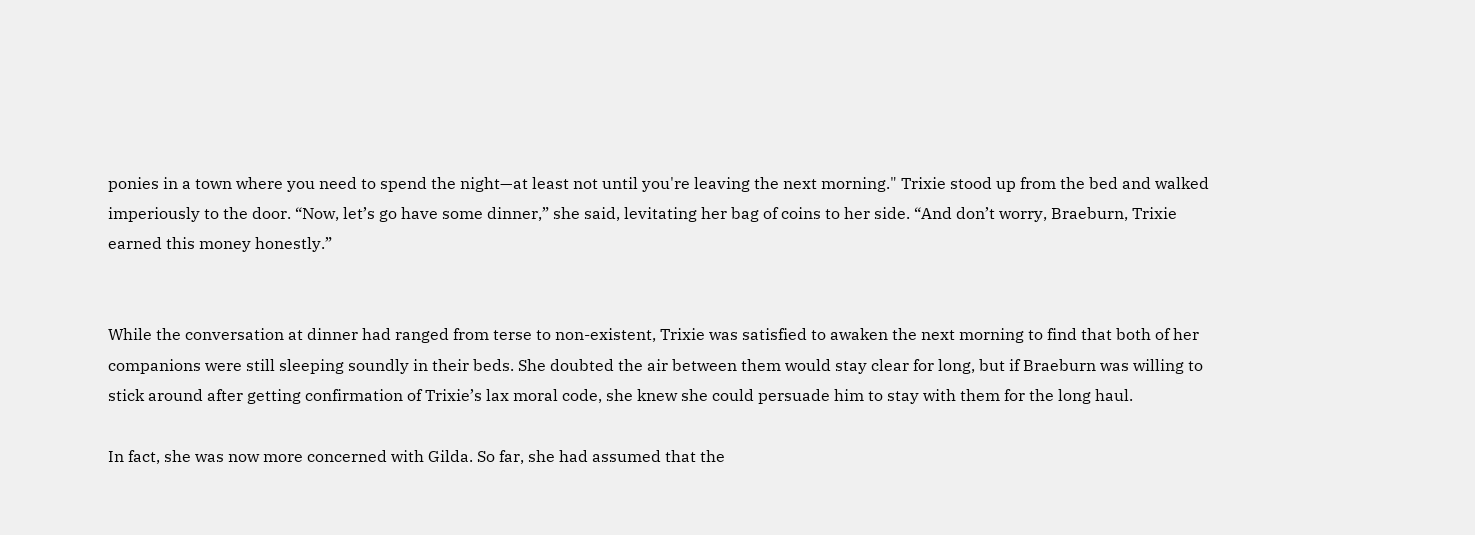ponies in a town where you need to spend the night—at least not until you're leaving the next morning." Trixie stood up from the bed and walked imperiously to the door. “Now, let’s go have some dinner,” she said, levitating her bag of coins to her side. “And don’t worry, Braeburn, Trixie earned this money honestly.”


While the conversation at dinner had ranged from terse to non-existent, Trixie was satisfied to awaken the next morning to find that both of her companions were still sleeping soundly in their beds. She doubted the air between them would stay clear for long, but if Braeburn was willing to stick around after getting confirmation of Trixie’s lax moral code, she knew she could persuade him to stay with them for the long haul.

In fact, she was now more concerned with Gilda. So far, she had assumed that the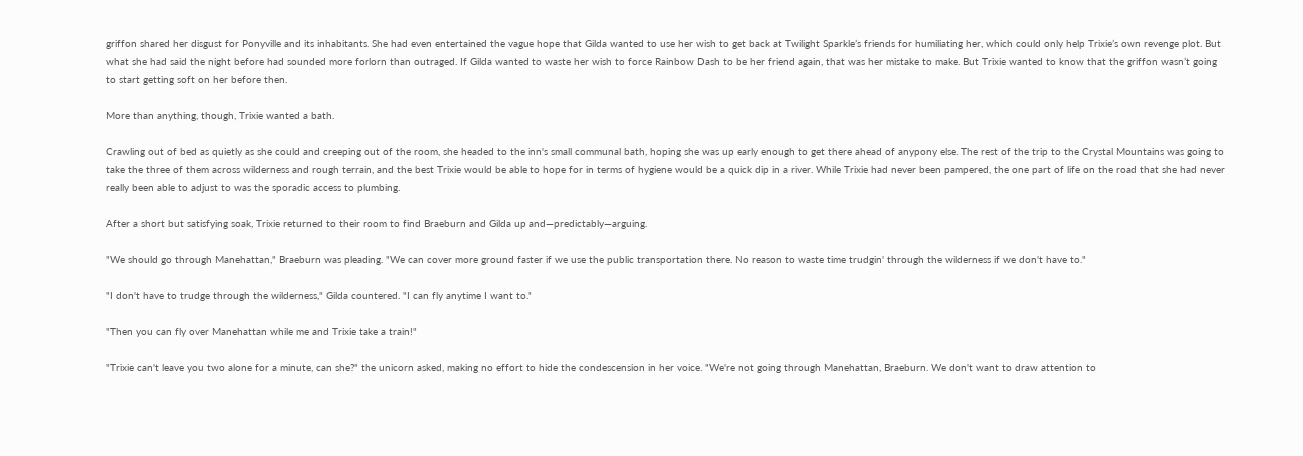griffon shared her disgust for Ponyville and its inhabitants. She had even entertained the vague hope that Gilda wanted to use her wish to get back at Twilight Sparkle’s friends for humiliating her, which could only help Trixie’s own revenge plot. But what she had said the night before had sounded more forlorn than outraged. If Gilda wanted to waste her wish to force Rainbow Dash to be her friend again, that was her mistake to make. But Trixie wanted to know that the griffon wasn’t going to start getting soft on her before then.

More than anything, though, Trixie wanted a bath.

Crawling out of bed as quietly as she could and creeping out of the room, she headed to the inn's small communal bath, hoping she was up early enough to get there ahead of anypony else. The rest of the trip to the Crystal Mountains was going to take the three of them across wilderness and rough terrain, and the best Trixie would be able to hope for in terms of hygiene would be a quick dip in a river. While Trixie had never been pampered, the one part of life on the road that she had never really been able to adjust to was the sporadic access to plumbing.

After a short but satisfying soak, Trixie returned to their room to find Braeburn and Gilda up and—predictably—arguing.

"We should go through Manehattan," Braeburn was pleading. "We can cover more ground faster if we use the public transportation there. No reason to waste time trudgin' through the wilderness if we don't have to."

"I don't have to trudge through the wilderness," Gilda countered. "I can fly anytime I want to."

"Then you can fly over Manehattan while me and Trixie take a train!"

"Trixie can't leave you two alone for a minute, can she?" the unicorn asked, making no effort to hide the condescension in her voice. "We're not going through Manehattan, Braeburn. We don't want to draw attention to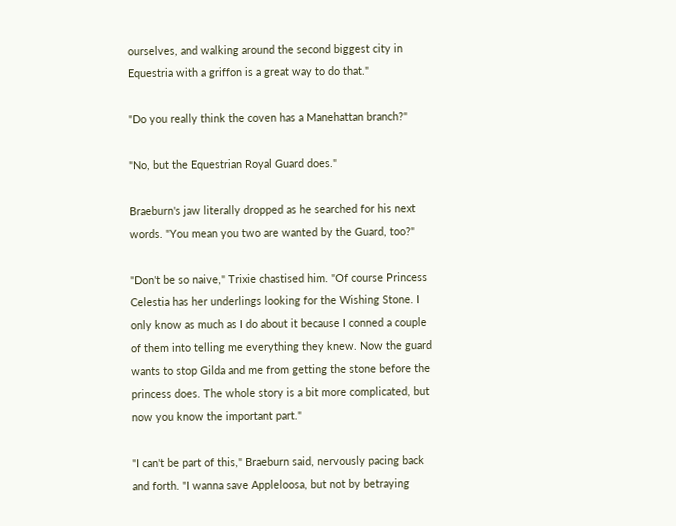ourselves, and walking around the second biggest city in Equestria with a griffon is a great way to do that."

"Do you really think the coven has a Manehattan branch?"

"No, but the Equestrian Royal Guard does."

Braeburn's jaw literally dropped as he searched for his next words. "You mean you two are wanted by the Guard, too?"

"Don't be so naive," Trixie chastised him. "Of course Princess Celestia has her underlings looking for the Wishing Stone. I only know as much as I do about it because I conned a couple of them into telling me everything they knew. Now the guard wants to stop Gilda and me from getting the stone before the princess does. The whole story is a bit more complicated, but now you know the important part."

"I can't be part of this," Braeburn said, nervously pacing back and forth. "I wanna save Appleloosa, but not by betraying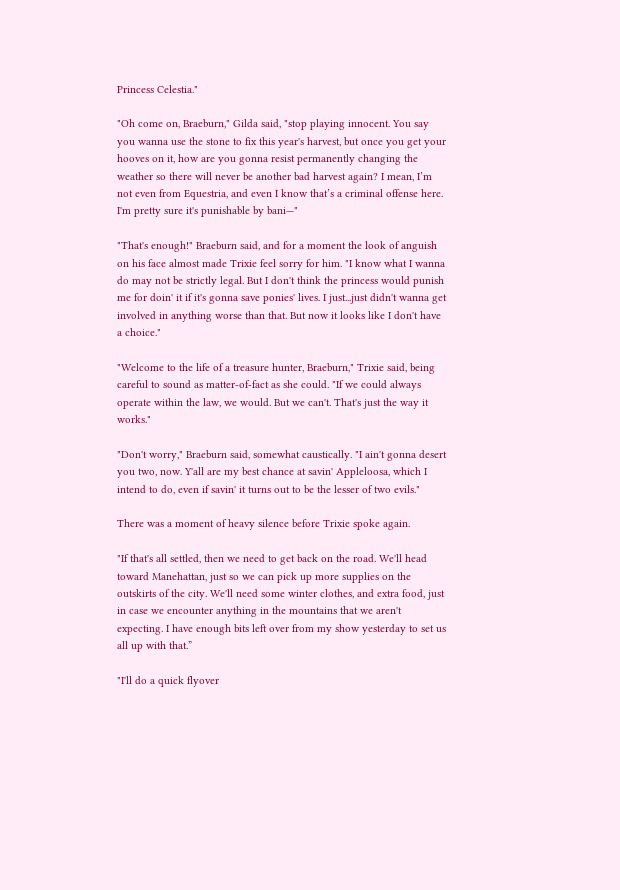Princess Celestia."

"Oh come on, Braeburn," Gilda said, "stop playing innocent. You say you wanna use the stone to fix this year's harvest, but once you get your hooves on it, how are you gonna resist permanently changing the weather so there will never be another bad harvest again? I mean, I’m not even from Equestria, and even I know that’s a criminal offense here. I'm pretty sure it's punishable by bani—"

"That's enough!" Braeburn said, and for a moment the look of anguish on his face almost made Trixie feel sorry for him. "I know what I wanna do may not be strictly legal. But I don't think the princess would punish me for doin' it if it's gonna save ponies' lives. I just...just didn't wanna get involved in anything worse than that. But now it looks like I don't have a choice."

"Welcome to the life of a treasure hunter, Braeburn," Trixie said, being careful to sound as matter-of-fact as she could. "If we could always operate within the law, we would. But we can't. That's just the way it works."

"Don't worry," Braeburn said, somewhat caustically. "I ain't gonna desert you two, now. Y'all are my best chance at savin' Appleloosa, which I intend to do, even if savin' it turns out to be the lesser of two evils."

There was a moment of heavy silence before Trixie spoke again.

"If that's all settled, then we need to get back on the road. We'll head toward Manehattan, just so we can pick up more supplies on the outskirts of the city. We'll need some winter clothes, and extra food, just in case we encounter anything in the mountains that we aren't expecting. I have enough bits left over from my show yesterday to set us all up with that.”

"I'll do a quick flyover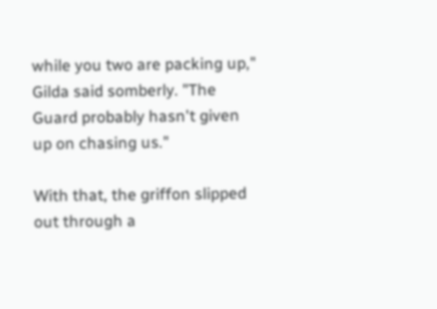while you two are packing up," Gilda said somberly. "The Guard probably hasn't given up on chasing us."

With that, the griffon slipped out through a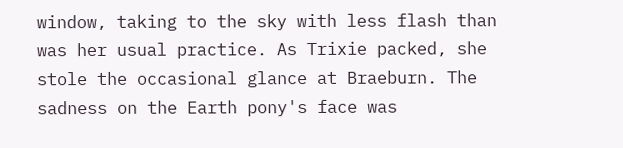window, taking to the sky with less flash than was her usual practice. As Trixie packed, she stole the occasional glance at Braeburn. The sadness on the Earth pony's face was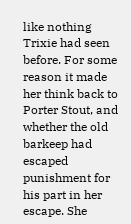like nothing Trixie had seen before. For some reason it made her think back to Porter Stout, and whether the old barkeep had escaped punishment for his part in her escape. She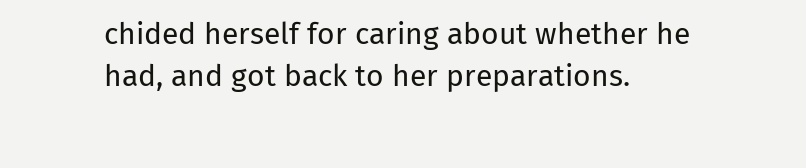chided herself for caring about whether he had, and got back to her preparations.